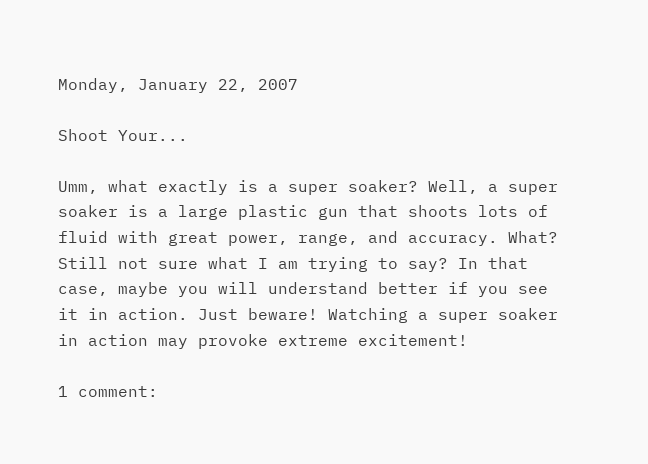Monday, January 22, 2007

Shoot Your...

Umm, what exactly is a super soaker? Well, a super soaker is a large plastic gun that shoots lots of fluid with great power, range, and accuracy. What? Still not sure what I am trying to say? In that case, maybe you will understand better if you see it in action. Just beware! Watching a super soaker in action may provoke extreme excitement!

1 comment: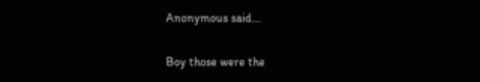Anonymous said...

Boy those were the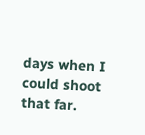days when I could shoot that far.